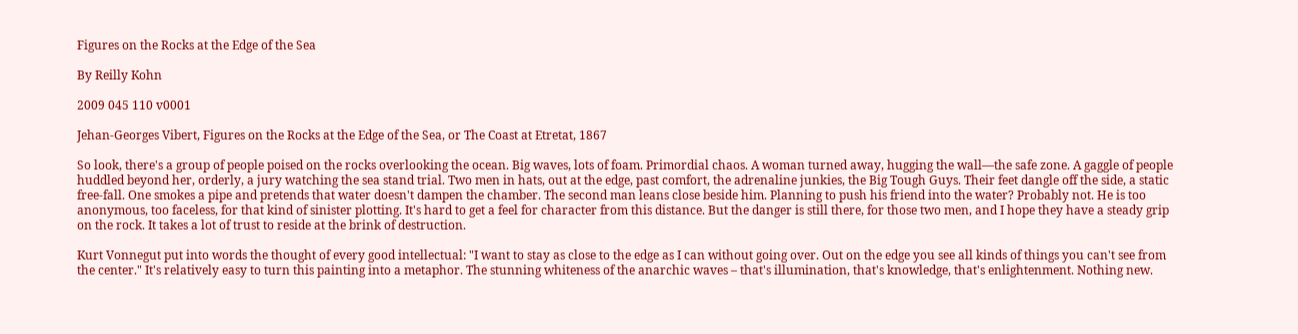Figures on the Rocks at the Edge of the Sea

By Reilly Kohn

2009 045 110 v0001

Jehan-Georges Vibert, Figures on the Rocks at the Edge of the Sea, or The Coast at Etretat, 1867

So look, there's a group of people poised on the rocks overlooking the ocean. Big waves, lots of foam. Primordial chaos. A woman turned away, hugging the wall—the safe zone. A gaggle of people huddled beyond her, orderly, a jury watching the sea stand trial. Two men in hats, out at the edge, past comfort, the adrenaline junkies, the Big Tough Guys. Their feet dangle off the side, a static free-fall. One smokes a pipe and pretends that water doesn't dampen the chamber. The second man leans close beside him. Planning to push his friend into the water? Probably not. He is too anonymous, too faceless, for that kind of sinister plotting. It's hard to get a feel for character from this distance. But the danger is still there, for those two men, and I hope they have a steady grip on the rock. It takes a lot of trust to reside at the brink of destruction.

Kurt Vonnegut put into words the thought of every good intellectual: "I want to stay as close to the edge as I can without going over. Out on the edge you see all kinds of things you can't see from the center." It's relatively easy to turn this painting into a metaphor. The stunning whiteness of the anarchic waves – that's illumination, that's knowledge, that's enlightenment. Nothing new.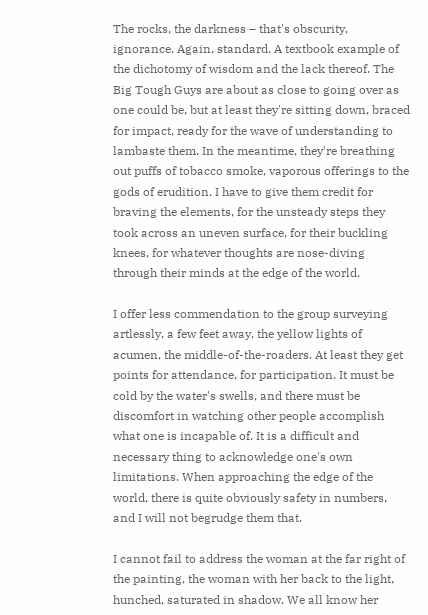The rocks, the darkness – that's obscurity, ignorance. Again, standard. A textbook example of the dichotomy of wisdom and the lack thereof. The Big Tough Guys are about as close to going over as one could be, but at least they're sitting down, braced for impact, ready for the wave of understanding to lambaste them. In the meantime, they're breathing out puffs of tobacco smoke, vaporous offerings to the gods of erudition. I have to give them credit for braving the elements, for the unsteady steps they took across an uneven surface, for their buckling knees, for whatever thoughts are nose-diving through their minds at the edge of the world.

I offer less commendation to the group surveying artlessly, a few feet away, the yellow lights of acumen, the middle-of-the-roaders. At least they get points for attendance, for participation. It must be cold by the water's swells, and there must be discomfort in watching other people accomplish what one is incapable of. It is a difficult and necessary thing to acknowledge one's own limitations. When approaching the edge of the world, there is quite obviously safety in numbers, and I will not begrudge them that.

I cannot fail to address the woman at the far right of the painting, the woman with her back to the light, hunched, saturated in shadow. We all know her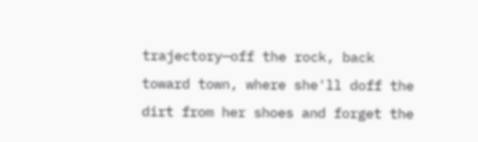trajectory—off the rock, back toward town, where she'll doff the dirt from her shoes and forget the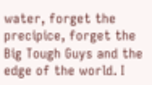water, forget the precipice, forget the Big Tough Guys and the edge of the world. I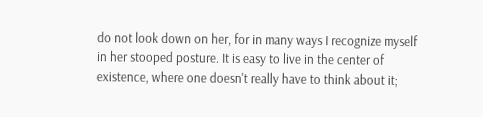do not look down on her, for in many ways I recognize myself in her stooped posture. It is easy to live in the center of existence, where one doesn't really have to think about it;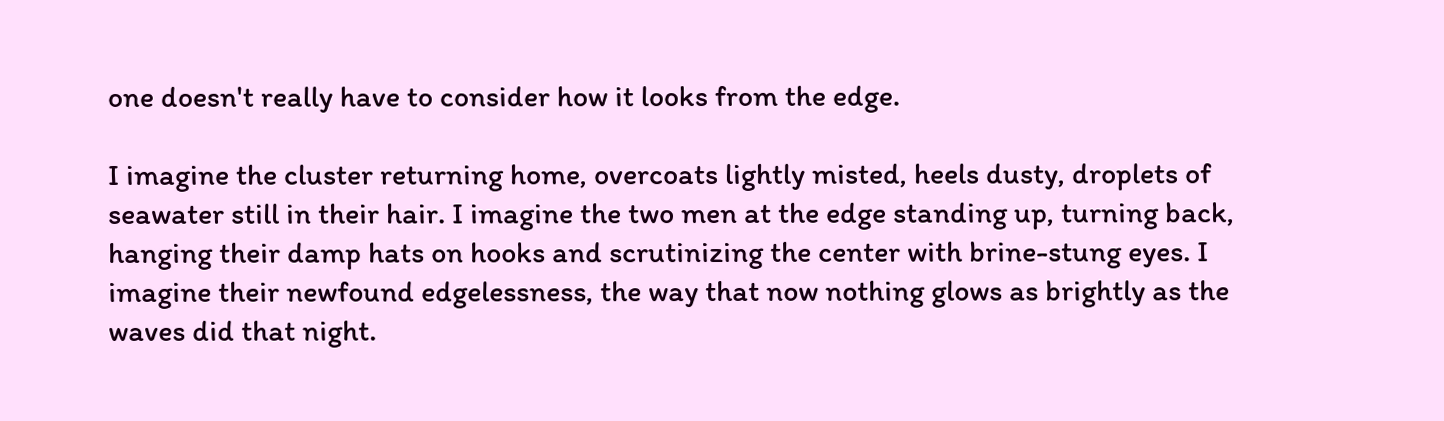one doesn't really have to consider how it looks from the edge.

I imagine the cluster returning home, overcoats lightly misted, heels dusty, droplets of seawater still in their hair. I imagine the two men at the edge standing up, turning back, hanging their damp hats on hooks and scrutinizing the center with brine-stung eyes. I imagine their newfound edgelessness, the way that now nothing glows as brightly as the waves did that night.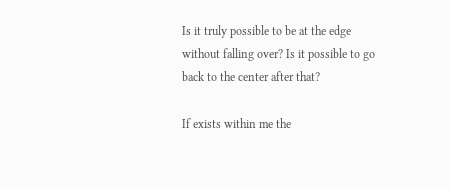Is it truly possible to be at the edge without falling over? Is it possible to go back to the center after that?

If exists within me the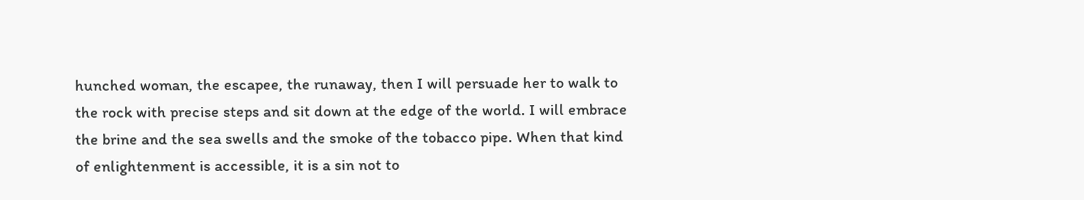hunched woman, the escapee, the runaway, then I will persuade her to walk to the rock with precise steps and sit down at the edge of the world. I will embrace the brine and the sea swells and the smoke of the tobacco pipe. When that kind of enlightenment is accessible, it is a sin not to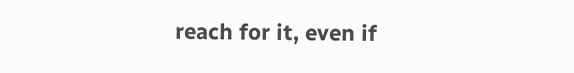reach for it, even if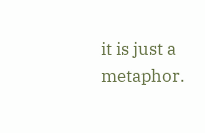it is just a metaphor.